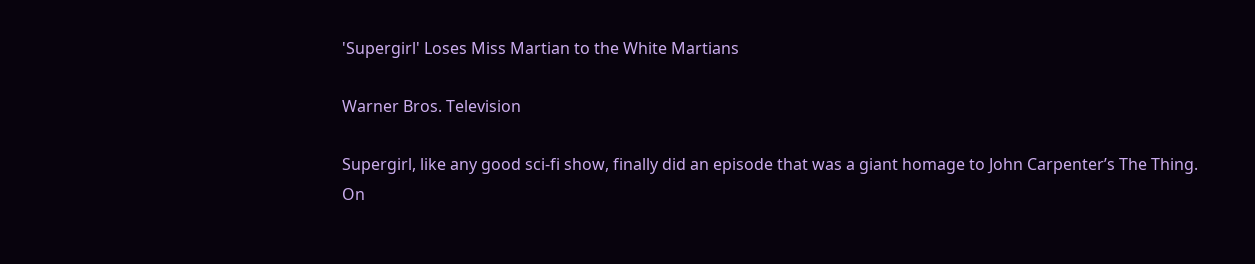'Supergirl' Loses Miss Martian to the White Martians

Warner Bros. Television

Supergirl, like any good sci-fi show, finally did an episode that was a giant homage to John Carpenter’s The Thing. On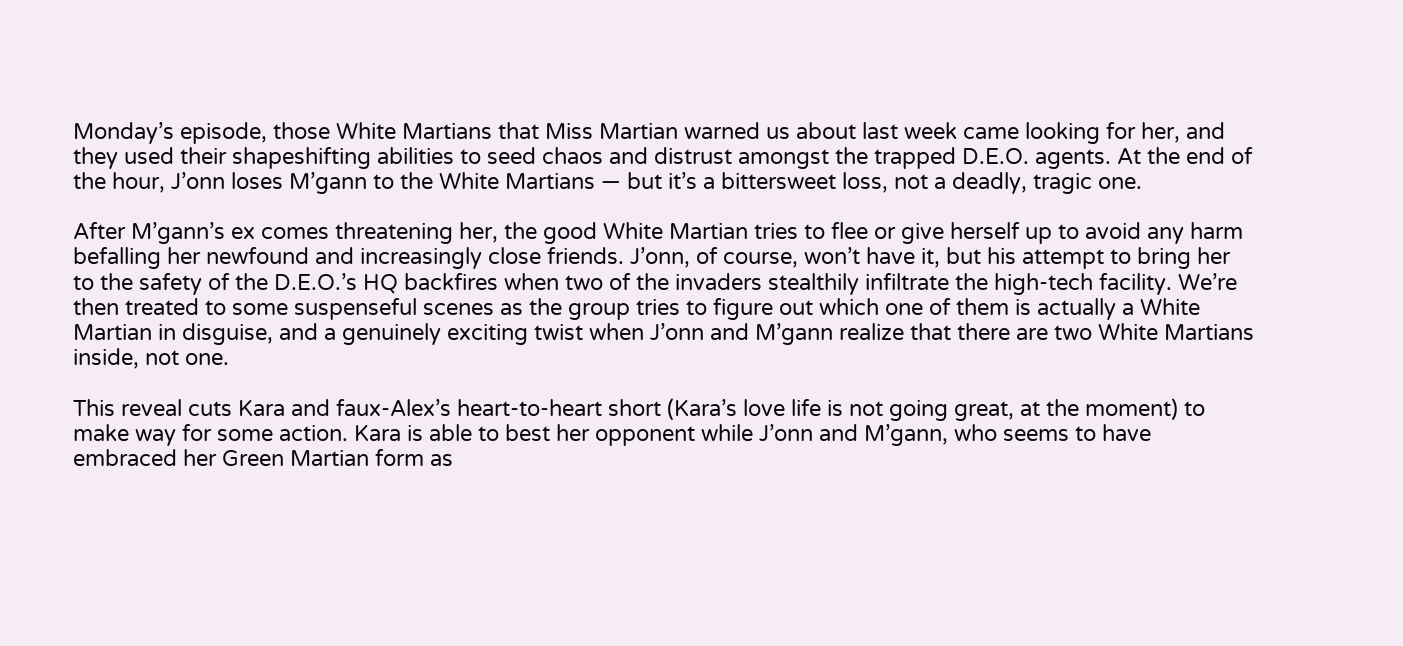Monday’s episode, those White Martians that Miss Martian warned us about last week came looking for her, and they used their shapeshifting abilities to seed chaos and distrust amongst the trapped D.E.O. agents. At the end of the hour, J’onn loses M’gann to the White Martians — but it’s a bittersweet loss, not a deadly, tragic one.

After M’gann’s ex comes threatening her, the good White Martian tries to flee or give herself up to avoid any harm befalling her newfound and increasingly close friends. J’onn, of course, won’t have it, but his attempt to bring her to the safety of the D.E.O.’s HQ backfires when two of the invaders stealthily infiltrate the high-tech facility. We’re then treated to some suspenseful scenes as the group tries to figure out which one of them is actually a White Martian in disguise, and a genuinely exciting twist when J’onn and M’gann realize that there are two White Martians inside, not one.

This reveal cuts Kara and faux-Alex’s heart-to-heart short (Kara’s love life is not going great, at the moment) to make way for some action. Kara is able to best her opponent while J’onn and M’gann, who seems to have embraced her Green Martian form as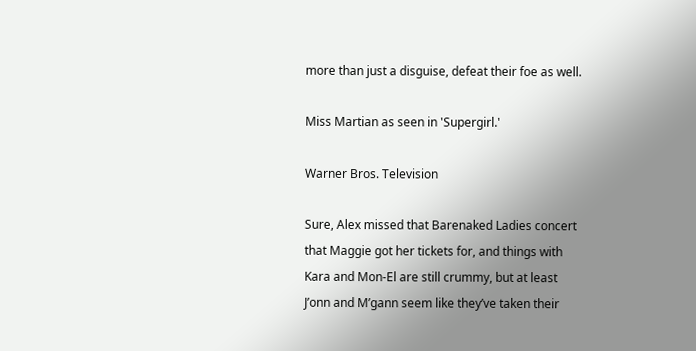more than just a disguise, defeat their foe as well.

Miss Martian as seen in 'Supergirl.'

Warner Bros. Television

Sure, Alex missed that Barenaked Ladies concert that Maggie got her tickets for, and things with Kara and Mon-El are still crummy, but at least J’onn and M’gann seem like they’ve taken their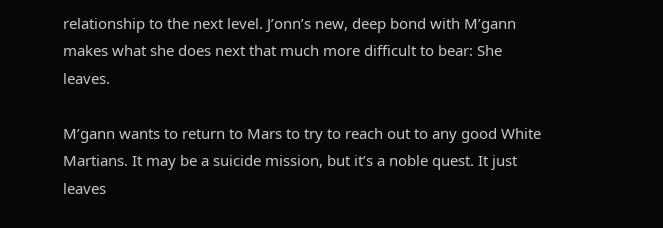relationship to the next level. J’onn’s new, deep bond with M’gann makes what she does next that much more difficult to bear: She leaves.

M’gann wants to return to Mars to try to reach out to any good White Martians. It may be a suicide mission, but it’s a noble quest. It just leaves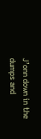J’onn down in the dumps and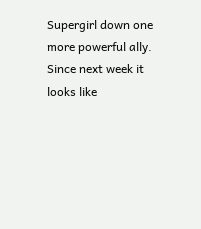Supergirl down one more powerful ally. Since next week it looks like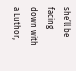she’ll be facing down with a Luthor,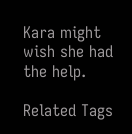Kara might wish she had the help.

Related Tags